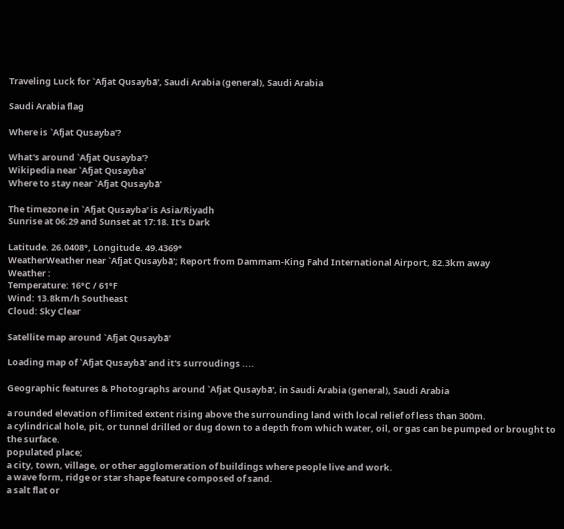Traveling Luck for `Afjat Qusaybā', Saudi Arabia (general), Saudi Arabia

Saudi Arabia flag

Where is `Afjat Qusayba'?

What's around `Afjat Qusayba'?
Wikipedia near `Afjat Qusayba'
Where to stay near `Afjat Qusaybā'

The timezone in `Afjat Qusayba' is Asia/Riyadh
Sunrise at 06:29 and Sunset at 17:18. It's Dark

Latitude. 26.0408°, Longitude. 49.4369°
WeatherWeather near `Afjat Qusaybā'; Report from Dammam-King Fahd International Airport, 82.3km away
Weather :
Temperature: 16°C / 61°F
Wind: 13.8km/h Southeast
Cloud: Sky Clear

Satellite map around `Afjat Qusaybā'

Loading map of `Afjat Qusaybā' and it's surroudings ....

Geographic features & Photographs around `Afjat Qusaybā', in Saudi Arabia (general), Saudi Arabia

a rounded elevation of limited extent rising above the surrounding land with local relief of less than 300m.
a cylindrical hole, pit, or tunnel drilled or dug down to a depth from which water, oil, or gas can be pumped or brought to the surface.
populated place;
a city, town, village, or other agglomeration of buildings where people live and work.
a wave form, ridge or star shape feature composed of sand.
a salt flat or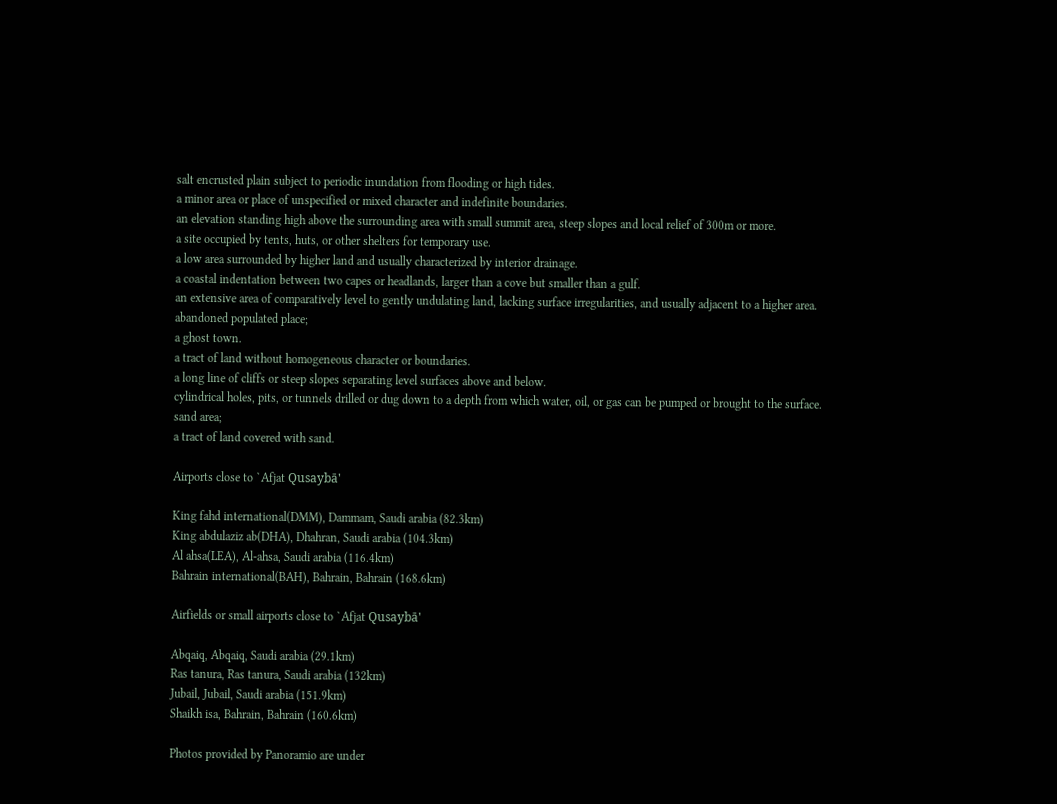salt encrusted plain subject to periodic inundation from flooding or high tides.
a minor area or place of unspecified or mixed character and indefinite boundaries.
an elevation standing high above the surrounding area with small summit area, steep slopes and local relief of 300m or more.
a site occupied by tents, huts, or other shelters for temporary use.
a low area surrounded by higher land and usually characterized by interior drainage.
a coastal indentation between two capes or headlands, larger than a cove but smaller than a gulf.
an extensive area of comparatively level to gently undulating land, lacking surface irregularities, and usually adjacent to a higher area.
abandoned populated place;
a ghost town.
a tract of land without homogeneous character or boundaries.
a long line of cliffs or steep slopes separating level surfaces above and below.
cylindrical holes, pits, or tunnels drilled or dug down to a depth from which water, oil, or gas can be pumped or brought to the surface.
sand area;
a tract of land covered with sand.

Airports close to `Afjat Qusaybā'

King fahd international(DMM), Dammam, Saudi arabia (82.3km)
King abdulaziz ab(DHA), Dhahran, Saudi arabia (104.3km)
Al ahsa(LEA), Al-ahsa, Saudi arabia (116.4km)
Bahrain international(BAH), Bahrain, Bahrain (168.6km)

Airfields or small airports close to `Afjat Qusaybā'

Abqaiq, Abqaiq, Saudi arabia (29.1km)
Ras tanura, Ras tanura, Saudi arabia (132km)
Jubail, Jubail, Saudi arabia (151.9km)
Shaikh isa, Bahrain, Bahrain (160.6km)

Photos provided by Panoramio are under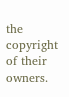the copyright of their owners.